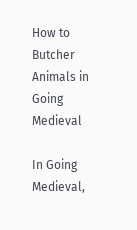How to Butcher Animals in Going Medieval

In Going Medieval,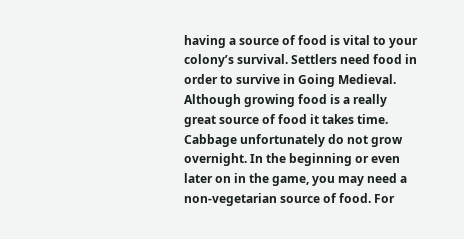having a source of food is vital to your colony’s survival. Settlers need food in order to survive in Going Medieval. Although growing food is a really great source of food it takes time. Cabbage unfortunately do not grow overnight. In the beginning or even later on in the game, you may need a non-vegetarian source of food. For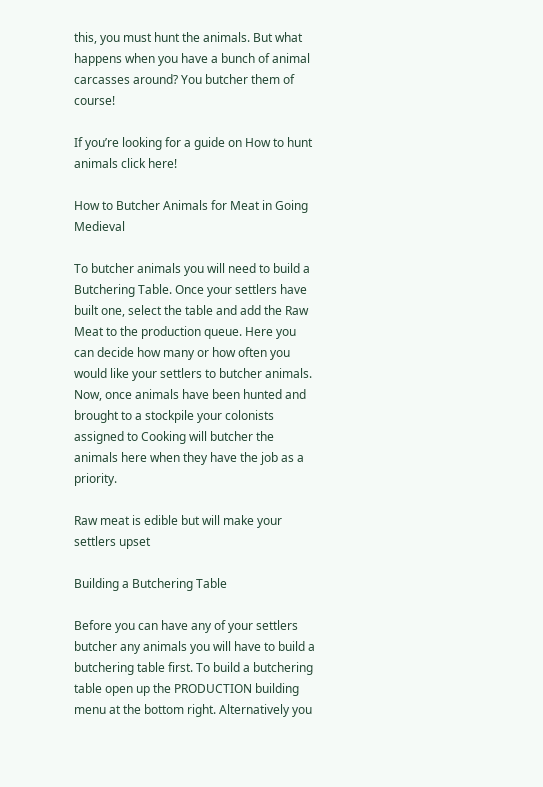this, you must hunt the animals. But what happens when you have a bunch of animal carcasses around? You butcher them of course!

If you’re looking for a guide on How to hunt animals click here!

How to Butcher Animals for Meat in Going Medieval

To butcher animals you will need to build a Butchering Table. Once your settlers have built one, select the table and add the Raw Meat to the production queue. Here you can decide how many or how often you would like your settlers to butcher animals. Now, once animals have been hunted and brought to a stockpile your colonists assigned to Cooking will butcher the animals here when they have the job as a priority.

Raw meat is edible but will make your settlers upset

Building a Butchering Table

Before you can have any of your settlers butcher any animals you will have to build a butchering table first. To build a butchering table open up the PRODUCTION building menu at the bottom right. Alternatively you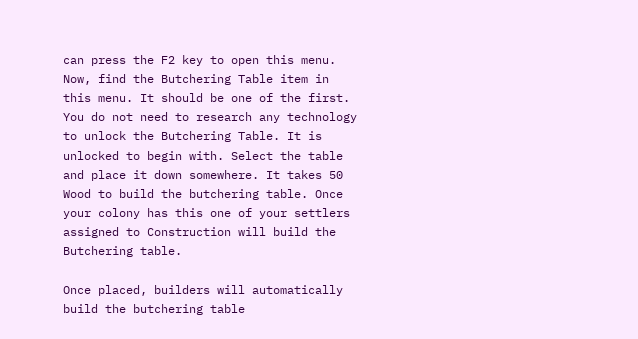can press the F2 key to open this menu. Now, find the Butchering Table item in this menu. It should be one of the first. You do not need to research any technology to unlock the Butchering Table. It is unlocked to begin with. Select the table and place it down somewhere. It takes 50 Wood to build the butchering table. Once your colony has this one of your settlers assigned to Construction will build the Butchering table.

Once placed, builders will automatically build the butchering table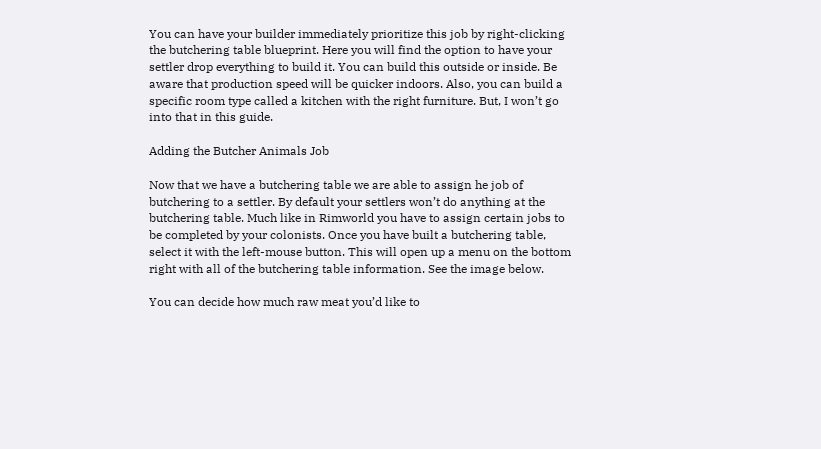You can have your builder immediately prioritize this job by right-clicking the butchering table blueprint. Here you will find the option to have your settler drop everything to build it. You can build this outside or inside. Be aware that production speed will be quicker indoors. Also, you can build a specific room type called a kitchen with the right furniture. But, I won’t go into that in this guide.

Adding the Butcher Animals Job

Now that we have a butchering table we are able to assign he job of butchering to a settler. By default your settlers won’t do anything at the butchering table. Much like in Rimworld you have to assign certain jobs to be completed by your colonists. Once you have built a butchering table, select it with the left-mouse button. This will open up a menu on the bottom right with all of the butchering table information. See the image below.

You can decide how much raw meat you’d like to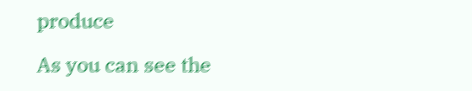produce

As you can see the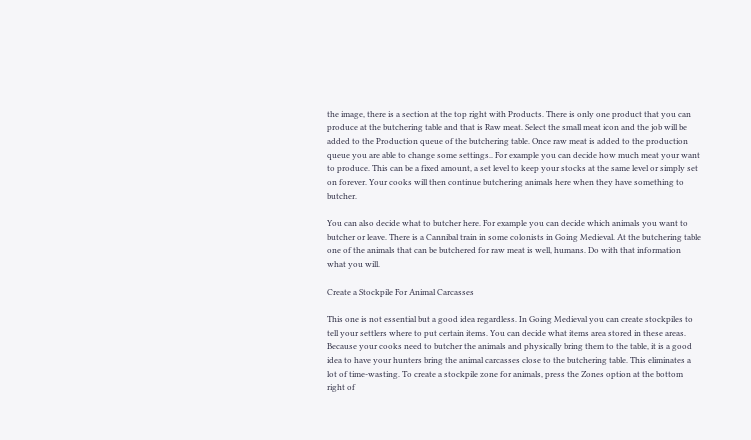the image, there is a section at the top right with Products. There is only one product that you can produce at the butchering table and that is Raw meat. Select the small meat icon and the job will be added to the Production queue of the butchering table. Once raw meat is added to the production queue you are able to change some settings.. For example you can decide how much meat your want to produce. This can be a fixed amount, a set level to keep your stocks at the same level or simply set on forever. Your cooks will then continue butchering animals here when they have something to butcher.

You can also decide what to butcher here. For example you can decide which animals you want to butcher or leave. There is a Cannibal train in some colonists in Going Medieval. At the butchering table one of the animals that can be butchered for raw meat is well, humans. Do with that information what you will.

Create a Stockpile For Animal Carcasses

This one is not essential but a good idea regardless. In Going Medieval you can create stockpiles to tell your settlers where to put certain items. You can decide what items area stored in these areas. Because your cooks need to butcher the animals and physically bring them to the table, it is a good idea to have your hunters bring the animal carcasses close to the butchering table. This eliminates a lot of time-wasting. To create a stockpile zone for animals, press the Zones option at the bottom right of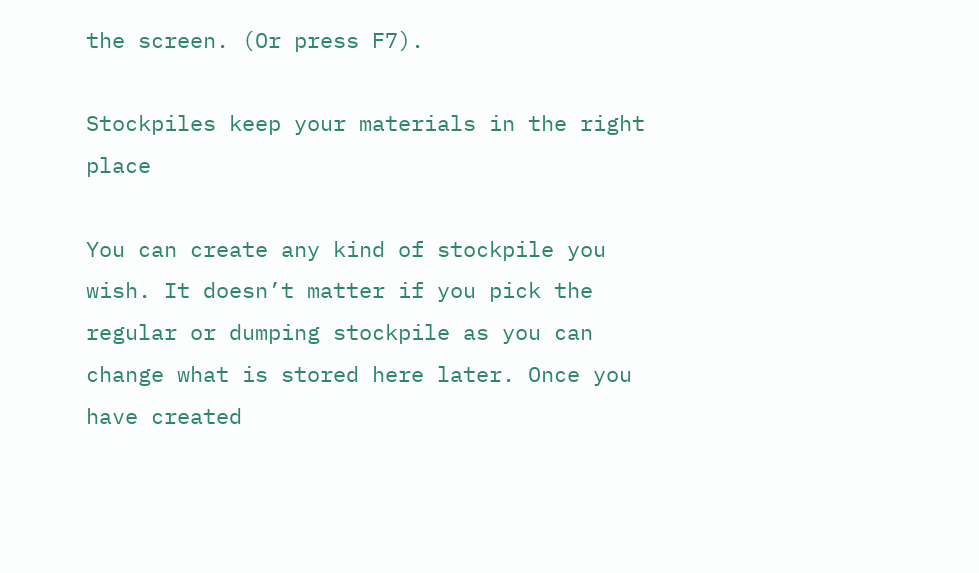the screen. (Or press F7).

Stockpiles keep your materials in the right place

You can create any kind of stockpile you wish. It doesn’t matter if you pick the regular or dumping stockpile as you can change what is stored here later. Once you have created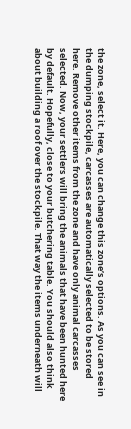the zone, select it. Here, you can change this zone’s options. As you can see in the dumping stockpile, carcasses are automatically selected to be stored here. Remove other items from the zone and have only animal carcasses selected. Now, your settlers will bring the animals that have been hunted here by default. Hopefully, close to your butchering table. You should also think about building a roof over the stockpile. That way the items underneath will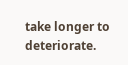take longer to deteriorate.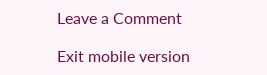Leave a Comment

Exit mobile version